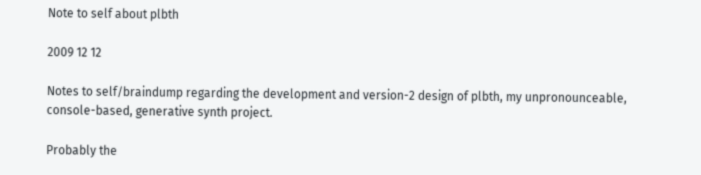Note to self about plbth

2009 12 12

Notes to self/braindump regarding the development and version-2 design of plbth, my unpronounceable, console-based, generative synth project.

Probably the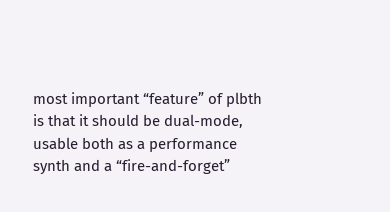most important “feature” of plbth is that it should be dual-mode, usable both as a performance synth and a “fire-and-forget”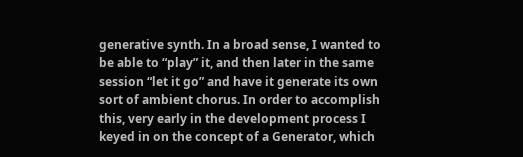generative synth. In a broad sense, I wanted to be able to “play” it, and then later in the same session “let it go” and have it generate its own sort of ambient chorus. In order to accomplish this, very early in the development process I keyed in on the concept of a Generator, which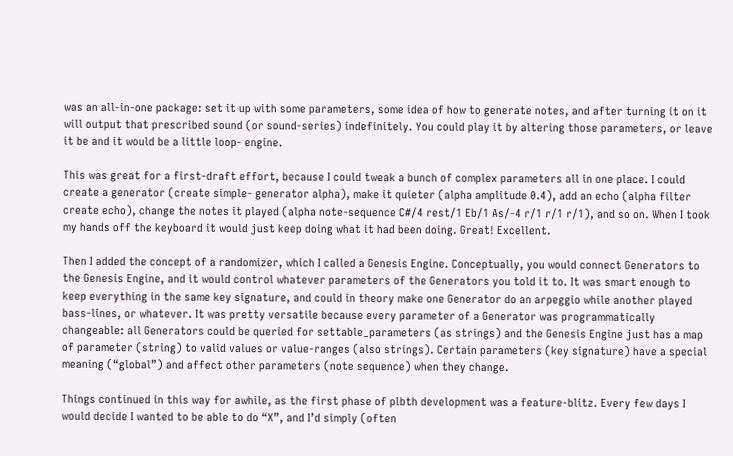was an all-in-one package: set it up with some parameters, some idea of how to generate notes, and after turning it on it will output that prescribed sound (or sound-series) indefinitely. You could play it by altering those parameters, or leave it be and it would be a little loop- engine.

This was great for a first-draft effort, because I could tweak a bunch of complex parameters all in one place. I could create a generator (create simple- generator alpha), make it quieter (alpha amplitude 0.4), add an echo (alpha filter create echo), change the notes it played (alpha note-sequence C#/4 rest/1 Eb/1 As/-4 r/1 r/1 r/1), and so on. When I took my hands off the keyboard it would just keep doing what it had been doing. Great! Excellent.

Then I added the concept of a randomizer, which I called a Genesis Engine. Conceptually, you would connect Generators to the Genesis Engine, and it would control whatever parameters of the Generators you told it to. It was smart enough to keep everything in the same key signature, and could in theory make one Generator do an arpeggio while another played bass-lines, or whatever. It was pretty versatile because every parameter of a Generator was programmatically changeable: all Generators could be queried for settable_parameters (as strings) and the Genesis Engine just has a map of parameter (string) to valid values or value-ranges (also strings). Certain parameters (key signature) have a special meaning (“global”) and affect other parameters (note sequence) when they change.

Things continued in this way for awhile, as the first phase of plbth development was a feature-blitz. Every few days I would decide I wanted to be able to do “X”, and I’d simply (often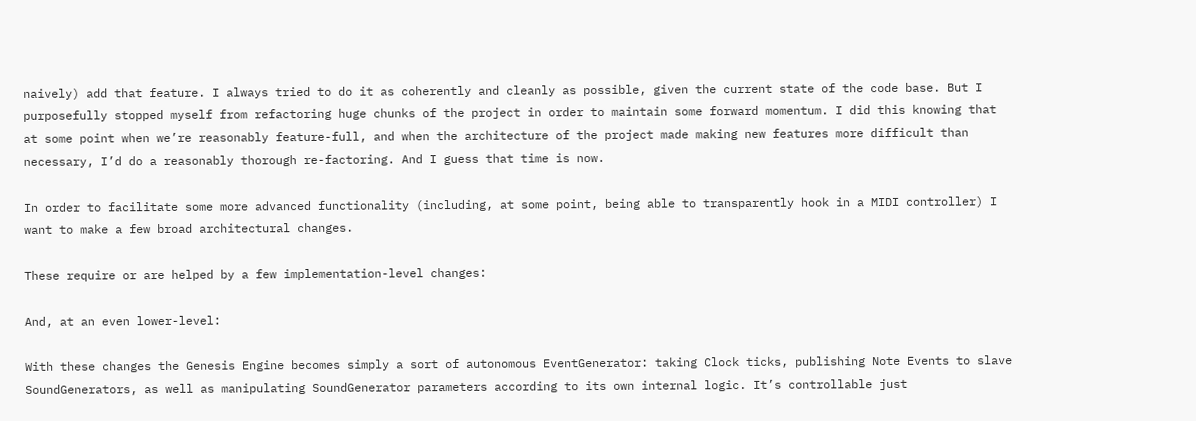naively) add that feature. I always tried to do it as coherently and cleanly as possible, given the current state of the code base. But I purposefully stopped myself from refactoring huge chunks of the project in order to maintain some forward momentum. I did this knowing that at some point when we’re reasonably feature-full, and when the architecture of the project made making new features more difficult than necessary, I’d do a reasonably thorough re-factoring. And I guess that time is now.

In order to facilitate some more advanced functionality (including, at some point, being able to transparently hook in a MIDI controller) I want to make a few broad architectural changes.

These require or are helped by a few implementation-level changes:

And, at an even lower-level:

With these changes the Genesis Engine becomes simply a sort of autonomous EventGenerator: taking Clock ticks, publishing Note Events to slave SoundGenerators, as well as manipulating SoundGenerator parameters according to its own internal logic. It’s controllable just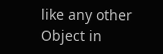like any other Object in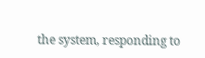the system, responding to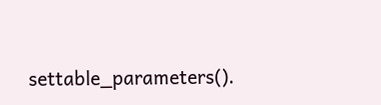settable_parameters().